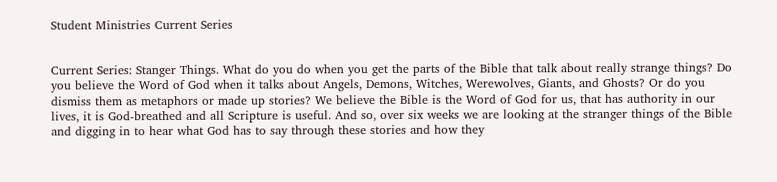Student Ministries Current Series


Current Series: Stanger Things. What do you do when you get the parts of the Bible that talk about really strange things? Do you believe the Word of God when it talks about Angels, Demons, Witches, Werewolves, Giants, and Ghosts? Or do you dismiss them as metaphors or made up stories? We believe the Bible is the Word of God for us, that has authority in our lives, it is God-breathed and all Scripture is useful. And so, over six weeks we are looking at the stranger things of the Bible and digging in to hear what God has to say through these stories and how they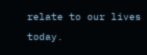relate to our lives today.